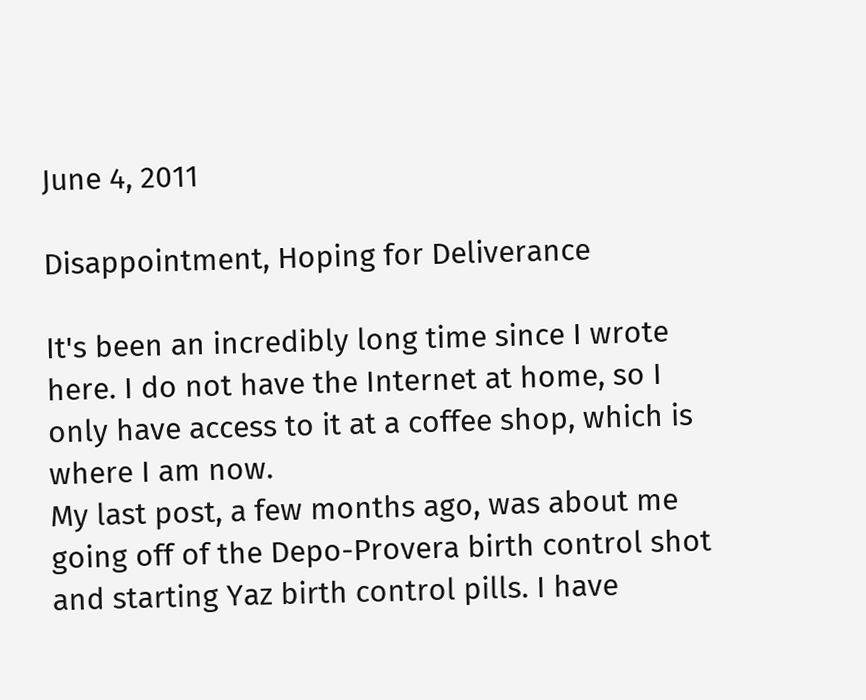June 4, 2011

Disappointment, Hoping for Deliverance

It's been an incredibly long time since I wrote here. I do not have the Internet at home, so I only have access to it at a coffee shop, which is where I am now.
My last post, a few months ago, was about me going off of the Depo-Provera birth control shot and starting Yaz birth control pills. I have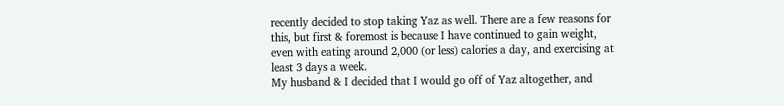recently decided to stop taking Yaz as well. There are a few reasons for this, but first & foremost is because I have continued to gain weight, even with eating around 2,000 (or less) calories a day, and exercising at least 3 days a week.
My husband & I decided that I would go off of Yaz altogether, and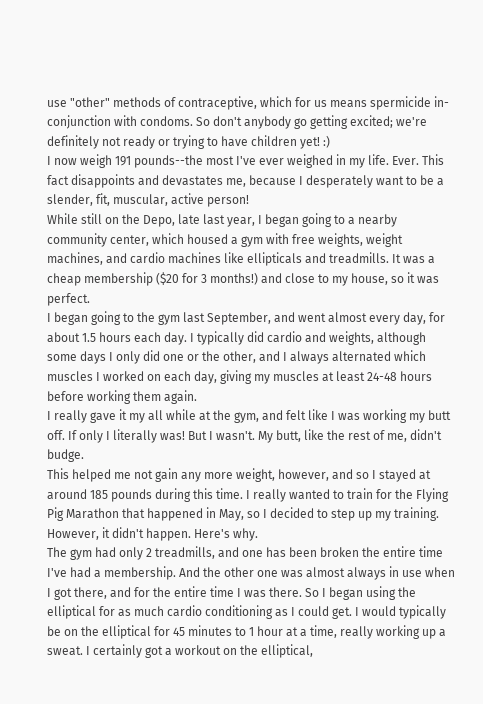use "other" methods of contraceptive, which for us means spermicide in-conjunction with condoms. So don't anybody go getting excited; we're definitely not ready or trying to have children yet! :)
I now weigh 191 pounds--the most I've ever weighed in my life. Ever. This fact disappoints and devastates me, because I desperately want to be a slender, fit, muscular, active person!
While still on the Depo, late last year, I began going to a nearby community center, which housed a gym with free weights, weight machines, and cardio machines like ellipticals and treadmills. It was a cheap membership ($20 for 3 months!) and close to my house, so it was perfect.
I began going to the gym last September, and went almost every day, for about 1.5 hours each day. I typically did cardio and weights, although some days I only did one or the other, and I always alternated which muscles I worked on each day, giving my muscles at least 24-48 hours before working them again.
I really gave it my all while at the gym, and felt like I was working my butt off. If only I literally was! But I wasn't. My butt, like the rest of me, didn't budge.
This helped me not gain any more weight, however, and so I stayed at around 185 pounds during this time. I really wanted to train for the Flying Pig Marathon that happened in May, so I decided to step up my training. However, it didn't happen. Here's why.
The gym had only 2 treadmills, and one has been broken the entire time I've had a membership. And the other one was almost always in use when I got there, and for the entire time I was there. So I began using the elliptical for as much cardio conditioning as I could get. I would typically be on the elliptical for 45 minutes to 1 hour at a time, really working up a sweat. I certainly got a workout on the elliptical,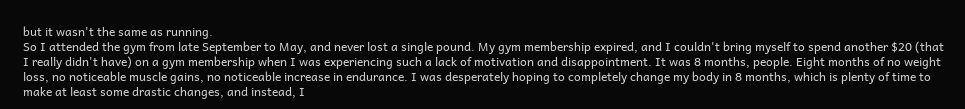but it wasn't the same as running.
So I attended the gym from late September to May, and never lost a single pound. My gym membership expired, and I couldn't bring myself to spend another $20 (that I really didn't have) on a gym membership when I was experiencing such a lack of motivation and disappointment. It was 8 months, people. Eight months of no weight loss, no noticeable muscle gains, no noticeable increase in endurance. I was desperately hoping to completely change my body in 8 months, which is plenty of time to make at least some drastic changes, and instead, I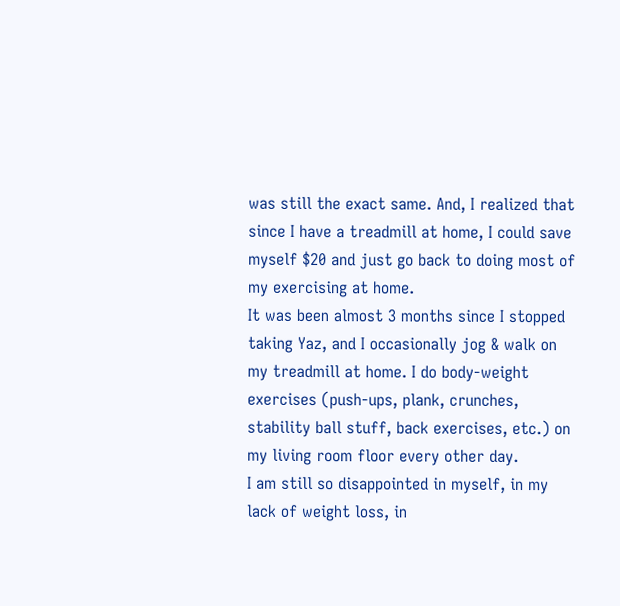was still the exact same. And, I realized that since I have a treadmill at home, I could save myself $20 and just go back to doing most of my exercising at home.
It was been almost 3 months since I stopped taking Yaz, and I occasionally jog & walk on my treadmill at home. I do body-weight exercises (push-ups, plank, crunches, stability ball stuff, back exercises, etc.) on my living room floor every other day.
I am still so disappointed in myself, in my lack of weight loss, in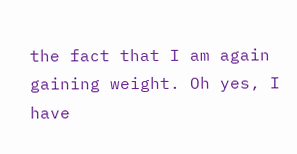the fact that I am again gaining weight. Oh yes, I have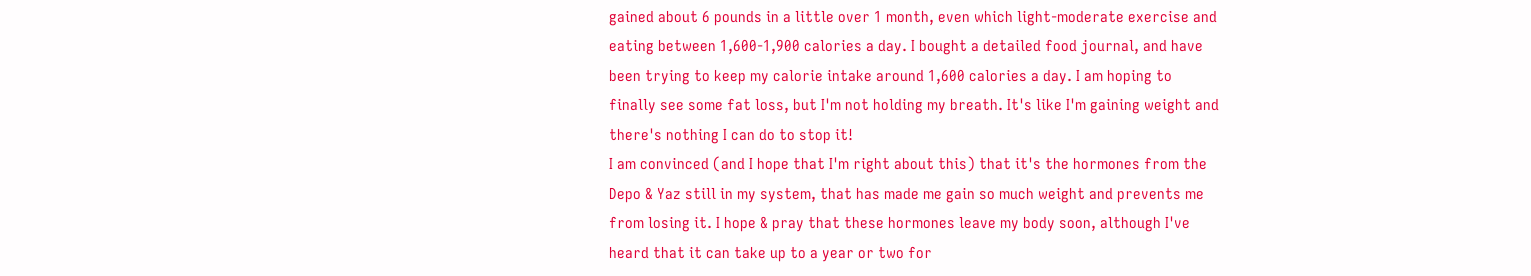gained about 6 pounds in a little over 1 month, even which light-moderate exercise and eating between 1,600-1,900 calories a day. I bought a detailed food journal, and have been trying to keep my calorie intake around 1,600 calories a day. I am hoping to finally see some fat loss, but I'm not holding my breath. It's like I'm gaining weight and there's nothing I can do to stop it!
I am convinced (and I hope that I'm right about this) that it's the hormones from the Depo & Yaz still in my system, that has made me gain so much weight and prevents me from losing it. I hope & pray that these hormones leave my body soon, although I've heard that it can take up to a year or two for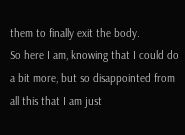them to finally exit the body.
So here I am, knowing that I could do a bit more, but so disappointed from all this that I am just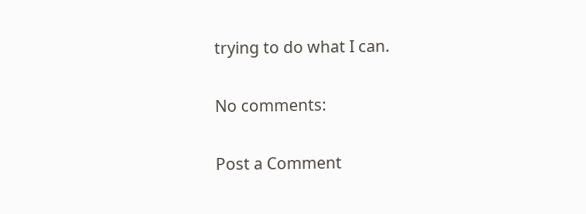trying to do what I can.

No comments:

Post a Comment